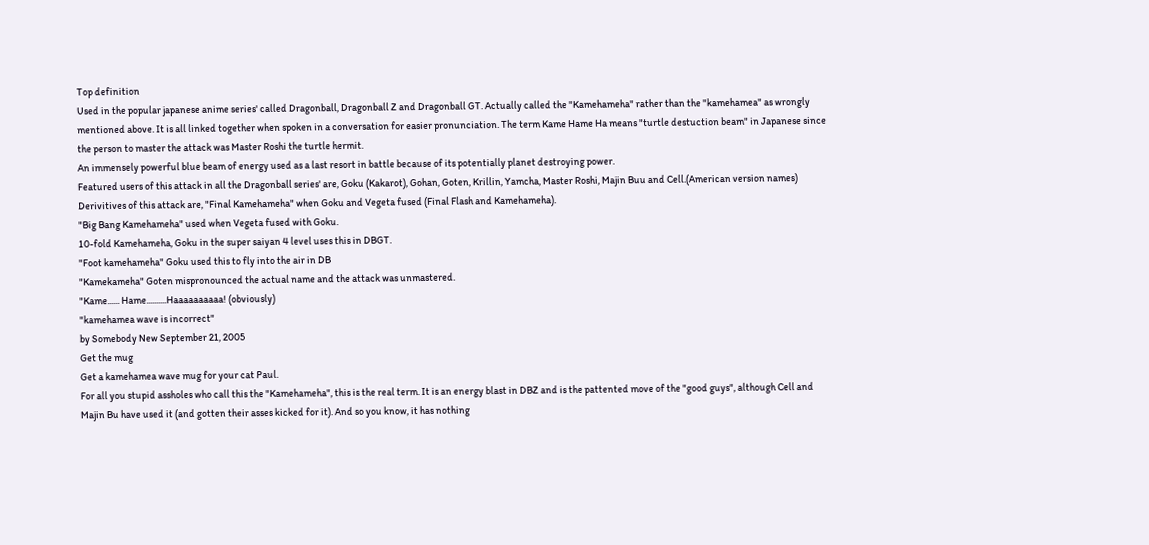Top definition
Used in the popular japanese anime series' called Dragonball, Dragonball Z and Dragonball GT. Actually called the "Kamehameha" rather than the "kamehamea" as wrongly mentioned above. It is all linked together when spoken in a conversation for easier pronunciation. The term Kame Hame Ha means "turtle destuction beam" in Japanese since the person to master the attack was Master Roshi the turtle hermit.
An immensely powerful blue beam of energy used as a last resort in battle because of its potentially planet destroying power.
Featured users of this attack in all the Dragonball series' are, Goku (Kakarot), Gohan, Goten, Krillin, Yamcha, Master Roshi, Majin Buu and Cell.(American version names)
Derivitives of this attack are, "Final Kamehameha" when Goku and Vegeta fused (Final Flash and Kamehameha).
"Big Bang Kamehameha" used when Vegeta fused with Goku.
10-fold Kamehameha, Goku in the super saiyan 4 level uses this in DBGT.
"Foot kamehameha" Goku used this to fly into the air in DB
"Kamekameha" Goten mispronounced the actual name and the attack was unmastered.
"Kame...... Hame..........Haaaaaaaaaa! (obviously)
"kamehamea wave is incorrect"
by Somebody New September 21, 2005
Get the mug
Get a kamehamea wave mug for your cat Paul.
For all you stupid assholes who call this the "Kamehameha", this is the real term. It is an energy blast in DBZ and is the pattented move of the "good guys", although Cell and Majin Bu have used it (and gotten their asses kicked for it). And so you know, it has nothing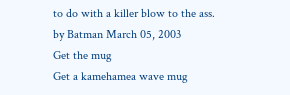to do with a killer blow to the ass.
by Batman March 05, 2003
Get the mug
Get a kamehamea wave mug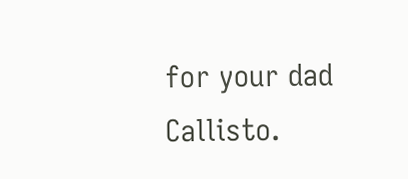for your dad Callisto.